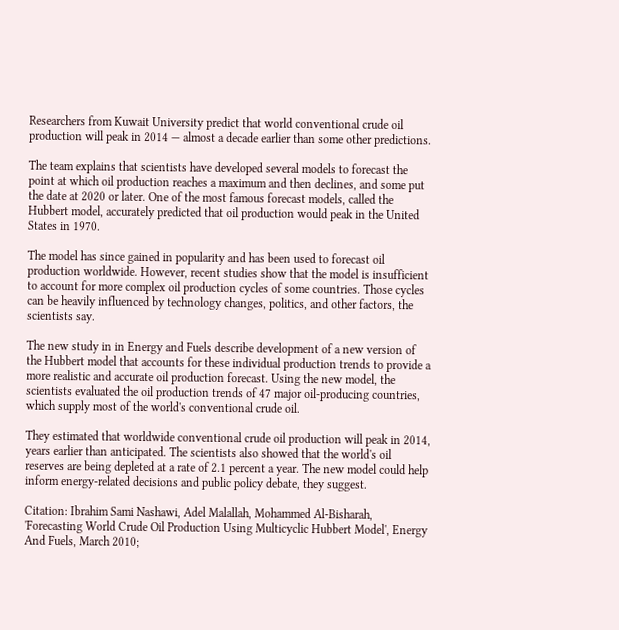Researchers from Kuwait University predict that world conventional crude oil production will peak in 2014 — almost a decade earlier than some other predictions.

The team explains that scientists have developed several models to forecast the point at which oil production reaches a maximum and then declines, and some put the date at 2020 or later. One of the most famous forecast models, called the Hubbert model, accurately predicted that oil production would peak in the United States in 1970.

The model has since gained in popularity and has been used to forecast oil production worldwide. However, recent studies show that the model is insufficient to account for more complex oil production cycles of some countries. Those cycles can be heavily influenced by technology changes, politics, and other factors, the scientists say.

The new study in in Energy and Fuels describe development of a new version of the Hubbert model that accounts for these individual production trends to provide a more realistic and accurate oil production forecast. Using the new model, the scientists evaluated the oil production trends of 47 major oil-producing countries, which supply most of the world's conventional crude oil.

They estimated that worldwide conventional crude oil production will peak in 2014, years earlier than anticipated. The scientists also showed that the world's oil reserves are being depleted at a rate of 2.1 percent a year. The new model could help inform energy-related decisions and public policy debate, they suggest.

Citation: Ibrahim Sami Nashawi, Adel Malallah, Mohammed Al-Bisharah, 'Forecasting World Crude Oil Production Using Multicyclic Hubbert Model', Energy And Fuels, March 2010;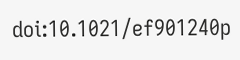doi:10.1021/ef901240p